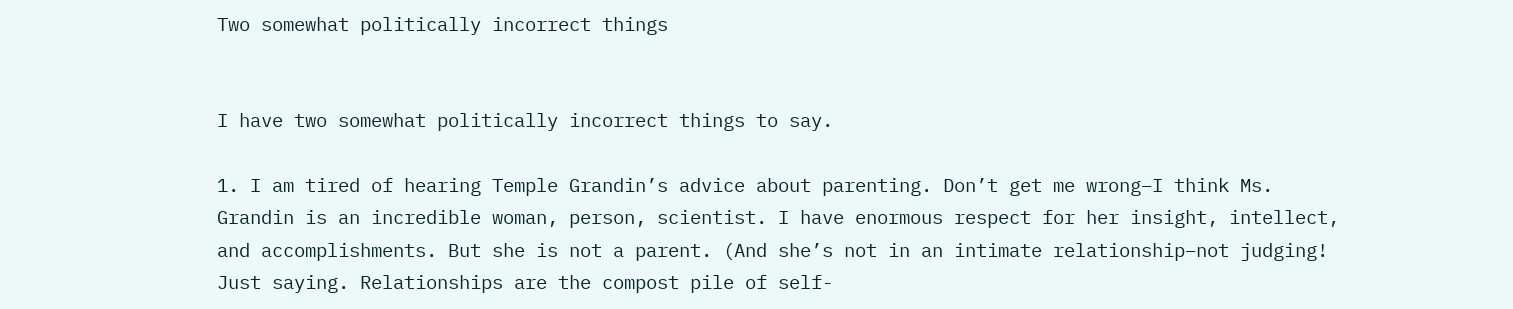Two somewhat politically incorrect things


I have two somewhat politically incorrect things to say.

1. I am tired of hearing Temple Grandin’s advice about parenting. Don’t get me wrong–I think Ms. Grandin is an incredible woman, person, scientist. I have enormous respect for her insight, intellect, and accomplishments. But she is not a parent. (And she’s not in an intimate relationship–not judging! Just saying. Relationships are the compost pile of self-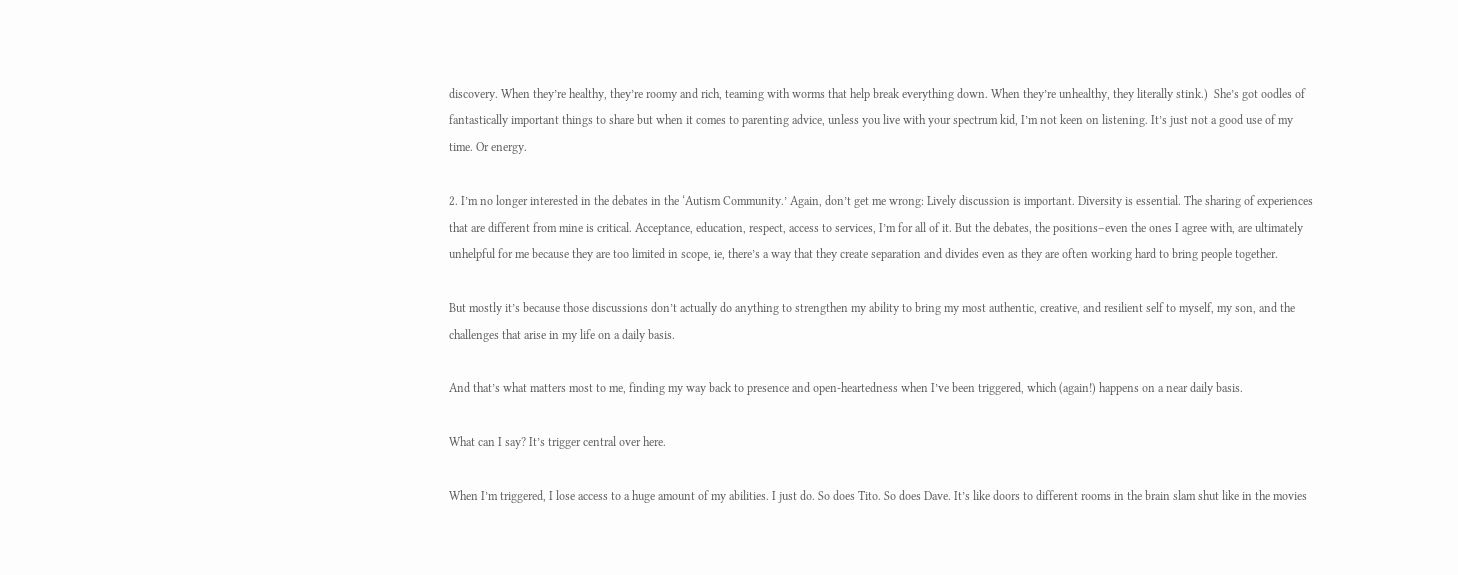discovery. When they’re healthy, they’re roomy and rich, teaming with worms that help break everything down. When they’re unhealthy, they literally stink.)  She’s got oodles of fantastically important things to share but when it comes to parenting advice, unless you live with your spectrum kid, I’m not keen on listening. It’s just not a good use of my time. Or energy.

2. I’m no longer interested in the debates in the ‘Autism Community.’ Again, don’t get me wrong: Lively discussion is important. Diversity is essential. The sharing of experiences that are different from mine is critical. Acceptance, education, respect, access to services, I’m for all of it. But the debates, the positions–even the ones I agree with, are ultimately unhelpful for me because they are too limited in scope, ie, there’s a way that they create separation and divides even as they are often working hard to bring people together.

But mostly it’s because those discussions don’t actually do anything to strengthen my ability to bring my most authentic, creative, and resilient self to myself, my son, and the challenges that arise in my life on a daily basis.

And that’s what matters most to me, finding my way back to presence and open-heartedness when I’ve been triggered, which (again!) happens on a near daily basis.

What can I say? It’s trigger central over here.

When I’m triggered, I lose access to a huge amount of my abilities. I just do. So does Tito. So does Dave. It’s like doors to different rooms in the brain slam shut like in the movies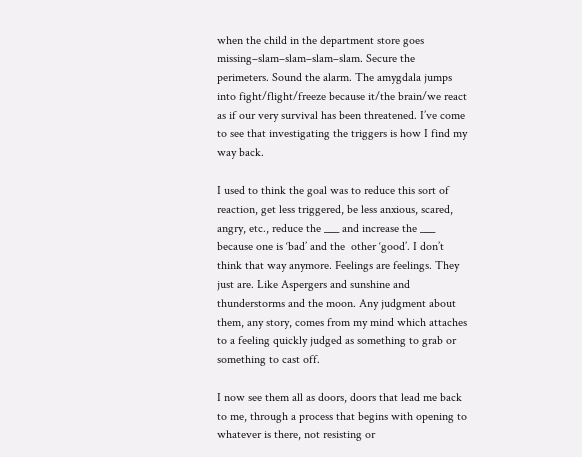when the child in the department store goes missing–slam–slam–slam–slam. Secure the perimeters. Sound the alarm. The amygdala jumps into fight/flight/freeze because it/the brain/we react as if our very survival has been threatened. I’ve come to see that investigating the triggers is how I find my way back.

I used to think the goal was to reduce this sort of reaction, get less triggered, be less anxious, scared, angry, etc., reduce the ___ and increase the ___ because one is ‘bad’ and the  other ‘good’. I don’t think that way anymore. Feelings are feelings. They just are. Like Aspergers and sunshine and thunderstorms and the moon. Any judgment about them, any story, comes from my mind which attaches to a feeling quickly judged as something to grab or something to cast off.

I now see them all as doors, doors that lead me back to me, through a process that begins with opening to whatever is there, not resisting or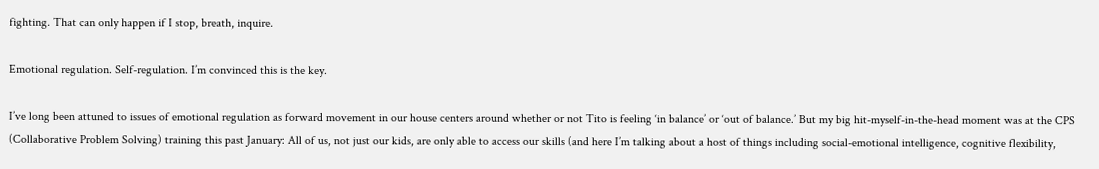fighting. That can only happen if I stop, breath, inquire.

Emotional regulation. Self-regulation. I’m convinced this is the key.

I’ve long been attuned to issues of emotional regulation as forward movement in our house centers around whether or not Tito is feeling ‘in balance’ or ‘out of balance.’ But my big hit-myself-in-the-head moment was at the CPS (Collaborative Problem Solving) training this past January: All of us, not just our kids, are only able to access our skills (and here I’m talking about a host of things including social-emotional intelligence, cognitive flexibility,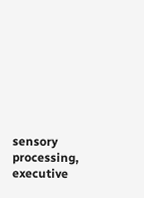sensory processing, executive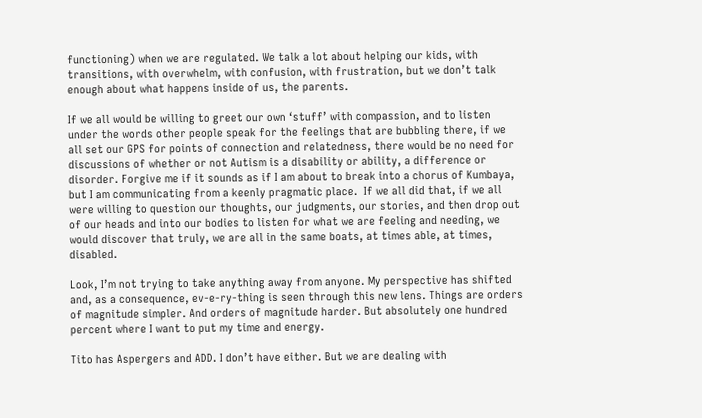functioning) when we are regulated. We talk a lot about helping our kids, with transitions, with overwhelm, with confusion, with frustration, but we don’t talk enough about what happens inside of us, the parents.

If we all would be willing to greet our own ‘stuff’ with compassion, and to listen under the words other people speak for the feelings that are bubbling there, if we all set our GPS for points of connection and relatedness, there would be no need for discussions of whether or not Autism is a disability or ability, a difference or disorder. Forgive me if it sounds as if I am about to break into a chorus of Kumbaya, but I am communicating from a keenly pragmatic place.  If we all did that, if we all were willing to question our thoughts, our judgments, our stories, and then drop out of our heads and into our bodies to listen for what we are feeling and needing, we would discover that truly, we are all in the same boats, at times able, at times, disabled.

Look, I’m not trying to take anything away from anyone. My perspective has shifted and, as a consequence, ev-e-ry-thing is seen through this new lens. Things are orders of magnitude simpler. And orders of magnitude harder. But absolutely one hundred percent where I want to put my time and energy.

Tito has Aspergers and ADD. I don’t have either. But we are dealing with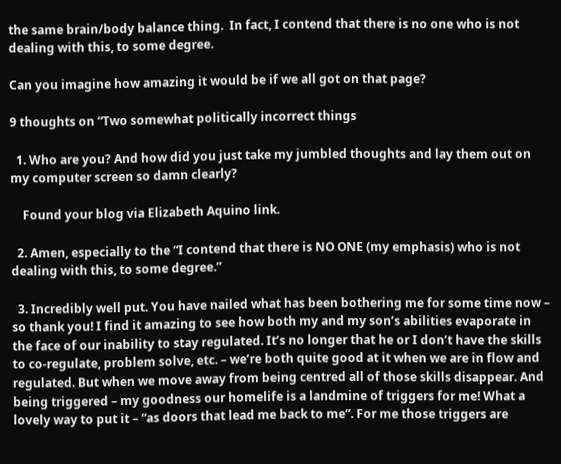the same brain/body balance thing.  In fact, I contend that there is no one who is not dealing with this, to some degree.

Can you imagine how amazing it would be if we all got on that page?

9 thoughts on “Two somewhat politically incorrect things

  1. Who are you? And how did you just take my jumbled thoughts and lay them out on my computer screen so damn clearly?

    Found your blog via Elizabeth Aquino link.

  2. Amen, especially to the “I contend that there is NO ONE (my emphasis) who is not dealing with this, to some degree.”

  3. Incredibly well put. You have nailed what has been bothering me for some time now – so thank you! I find it amazing to see how both my and my son’s abilities evaporate in the face of our inability to stay regulated. It’s no longer that he or I don’t have the skills to co-regulate, problem solve, etc. – we’re both quite good at it when we are in flow and regulated. But when we move away from being centred all of those skills disappear. And being triggered – my goodness our homelife is a landmine of triggers for me! What a lovely way to put it – “as doors that lead me back to me”. For me those triggers are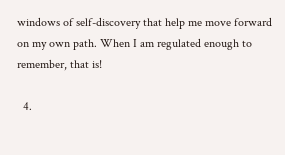windows of self-discovery that help me move forward on my own path. When I am regulated enough to remember, that is!

  4.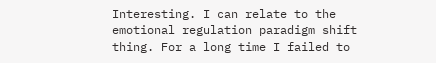Interesting. I can relate to the emotional regulation paradigm shift thing. For a long time I failed to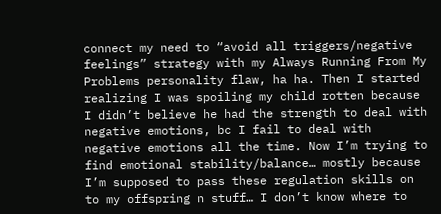connect my need to “avoid all triggers/negative feelings” strategy with my Always Running From My Problems personality flaw, ha ha. Then I started realizing I was spoiling my child rotten because I didn’t believe he had the strength to deal with negative emotions, bc I fail to deal with negative emotions all the time. Now I’m trying to find emotional stability/balance… mostly because I’m supposed to pass these regulation skills on to my offspring n stuff… I don’t know where to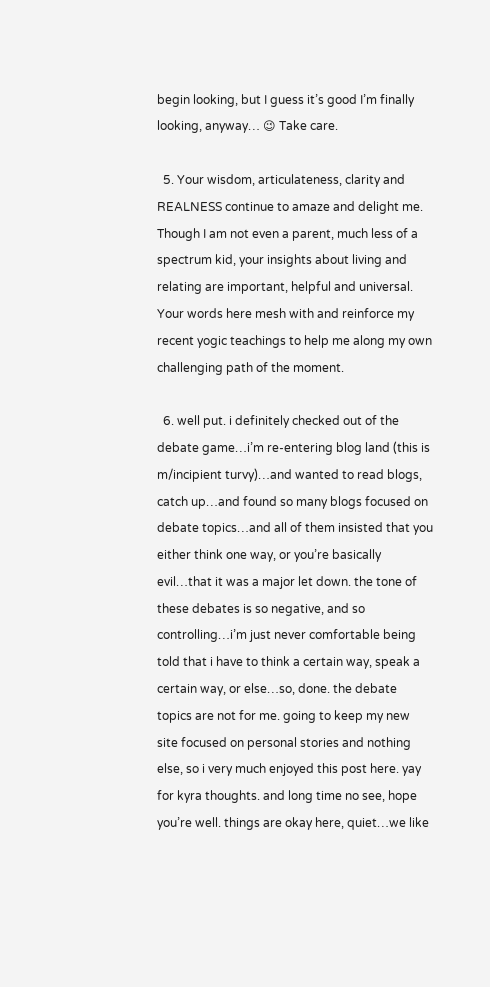begin looking, but I guess it’s good I’m finally looking, anyway… 😉 Take care.

  5. Your wisdom, articulateness, clarity and REALNESS continue to amaze and delight me. Though I am not even a parent, much less of a spectrum kid, your insights about living and relating are important, helpful and universal. Your words here mesh with and reinforce my recent yogic teachings to help me along my own challenging path of the moment.

  6. well put. i definitely checked out of the debate game…i’m re-entering blog land (this is m/incipient turvy)…and wanted to read blogs, catch up…and found so many blogs focused on debate topics…and all of them insisted that you either think one way, or you’re basically evil…that it was a major let down. the tone of these debates is so negative, and so controlling…i’m just never comfortable being told that i have to think a certain way, speak a certain way, or else…so, done. the debate topics are not for me. going to keep my new site focused on personal stories and nothing else, so i very much enjoyed this post here. yay for kyra thoughts. and long time no see, hope you’re well. things are okay here, quiet…we like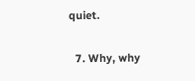quiet.

  7. Why, why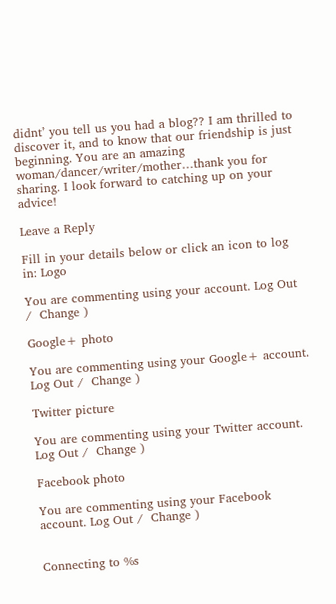didnt’ you tell us you had a blog?? I am thrilled to discover it, and to know that our friendship is just beginning. You are an amazing woman/dancer/writer/mother…thank you for sharing. I look forward to catching up on your advice!

Leave a Reply

Fill in your details below or click an icon to log in: Logo

You are commenting using your account. Log Out /  Change )

Google+ photo

You are commenting using your Google+ account. Log Out /  Change )

Twitter picture

You are commenting using your Twitter account. Log Out /  Change )

Facebook photo

You are commenting using your Facebook account. Log Out /  Change )


Connecting to %s